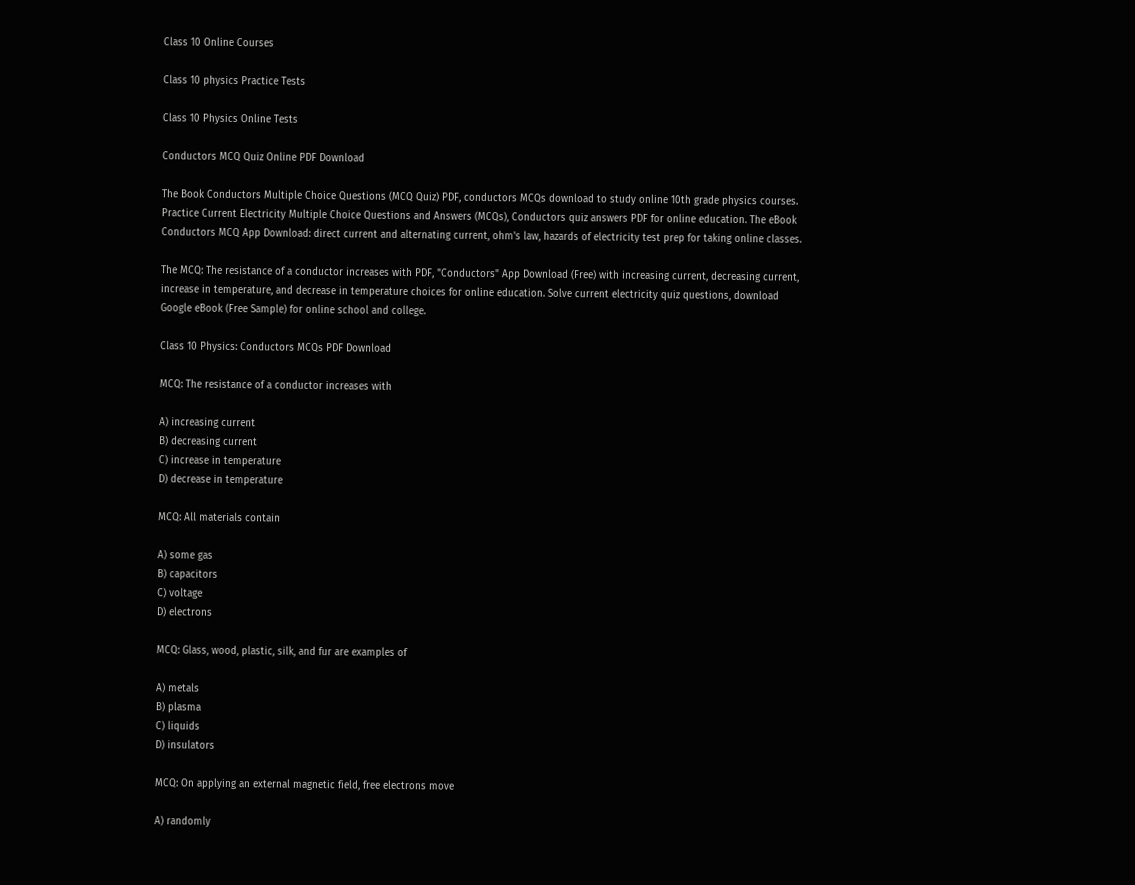Class 10 Online Courses

Class 10 physics Practice Tests

Class 10 Physics Online Tests

Conductors MCQ Quiz Online PDF Download

The Book Conductors Multiple Choice Questions (MCQ Quiz) PDF, conductors MCQs download to study online 10th grade physics courses. Practice Current Electricity Multiple Choice Questions and Answers (MCQs), Conductors quiz answers PDF for online education. The eBook Conductors MCQ App Download: direct current and alternating current, ohm's law, hazards of electricity test prep for taking online classes.

The MCQ: The resistance of a conductor increases with PDF, "Conductors" App Download (Free) with increasing current, decreasing current, increase in temperature, and decrease in temperature choices for online education. Solve current electricity quiz questions, download Google eBook (Free Sample) for online school and college.

Class 10 Physics: Conductors MCQs PDF Download

MCQ: The resistance of a conductor increases with

A) increasing current
B) decreasing current
C) increase in temperature
D) decrease in temperature

MCQ: All materials contain

A) some gas
B) capacitors
C) voltage
D) electrons

MCQ: Glass, wood, plastic, silk, and fur are examples of

A) metals
B) plasma
C) liquids
D) insulators

MCQ: On applying an external magnetic field, free electrons move

A) randomly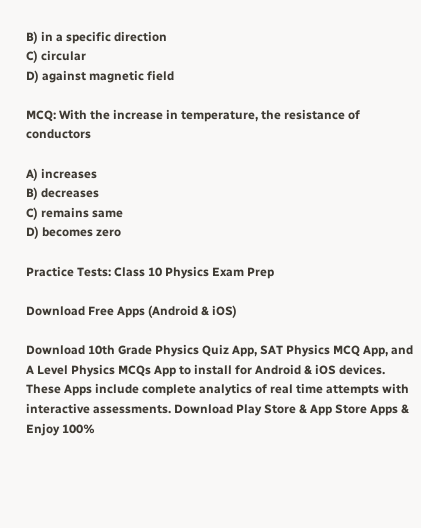B) in a specific direction
C) circular
D) against magnetic field

MCQ: With the increase in temperature, the resistance of conductors

A) increases
B) decreases
C) remains same
D) becomes zero

Practice Tests: Class 10 Physics Exam Prep

Download Free Apps (Android & iOS)

Download 10th Grade Physics Quiz App, SAT Physics MCQ App, and A Level Physics MCQs App to install for Android & iOS devices. These Apps include complete analytics of real time attempts with interactive assessments. Download Play Store & App Store Apps & Enjoy 100%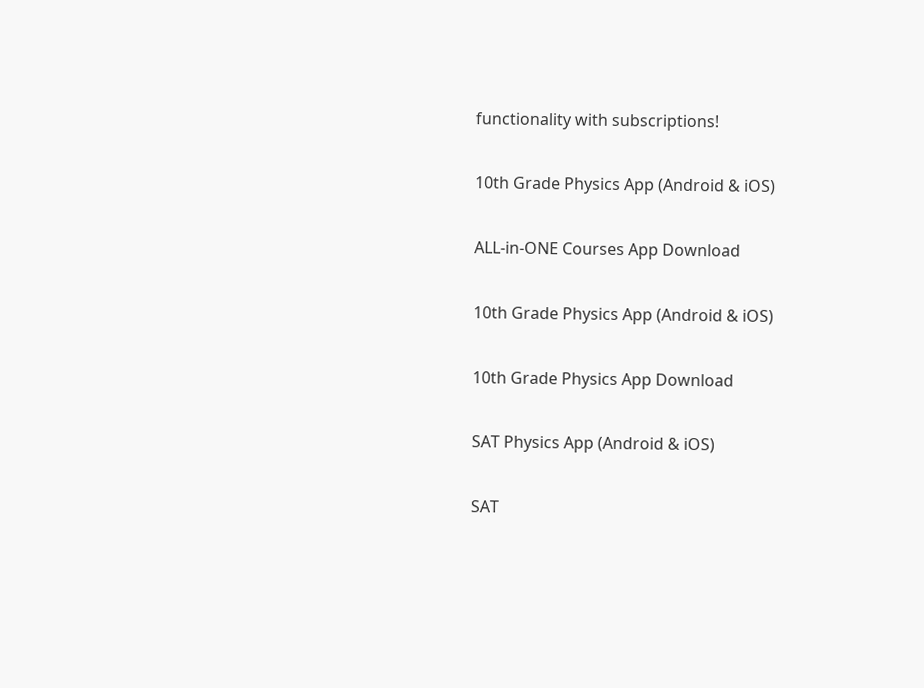functionality with subscriptions!

10th Grade Physics App (Android & iOS)

ALL-in-ONE Courses App Download

10th Grade Physics App (Android & iOS)

10th Grade Physics App Download

SAT Physics App (Android & iOS)

SAT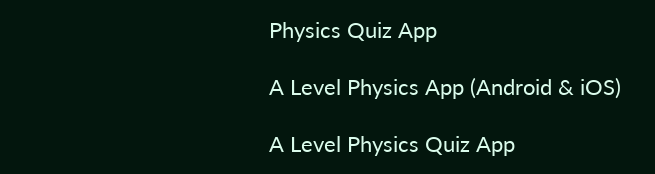Physics Quiz App

A Level Physics App (Android & iOS)

A Level Physics Quiz App